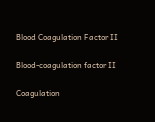Blood Coagulation Factor II

Blood-coagulation factor II

Coagulation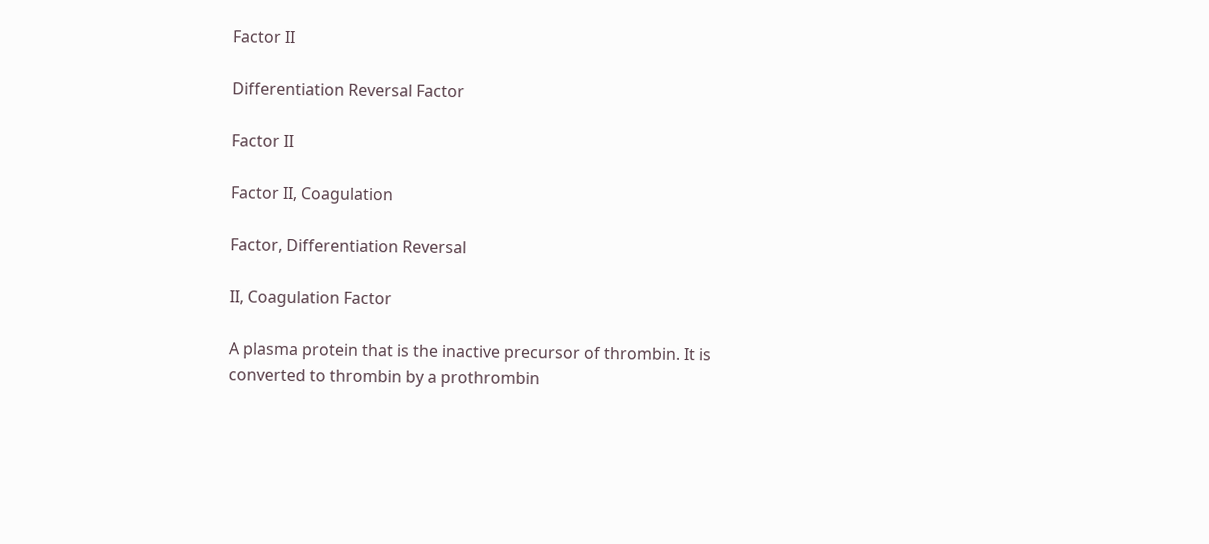Factor II

Differentiation Reversal Factor

Factor II

Factor II, Coagulation

Factor, Differentiation Reversal

II, Coagulation Factor

A plasma protein that is the inactive precursor of thrombin. It is converted to thrombin by a prothrombin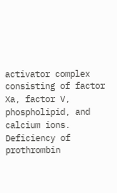activator complex consisting of factor Xa, factor V, phospholipid, and calcium ions. Deficiency of prothrombin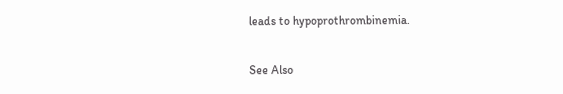leads to hypoprothrombinemia.

See Also